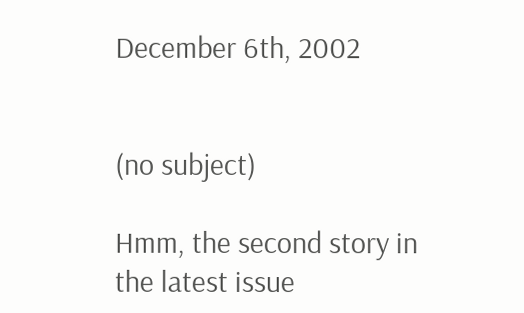December 6th, 2002


(no subject)

Hmm, the second story in the latest issue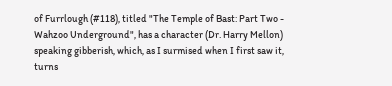of Furrlough (#118), titled "The Temple of Bast: Part Two - Wahzoo Underground", has a character (Dr. Harry Mellon) speaking gibberish, which, as I surmised when I first saw it, turns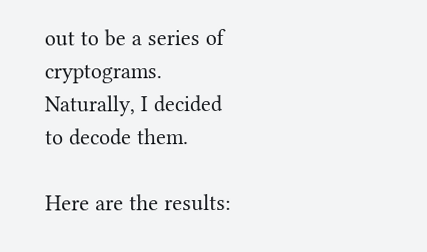out to be a series of cryptograms. Naturally, I decided to decode them.

Here are the results: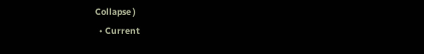Collapse )
  • Current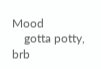Mood
    gotta potty, brb